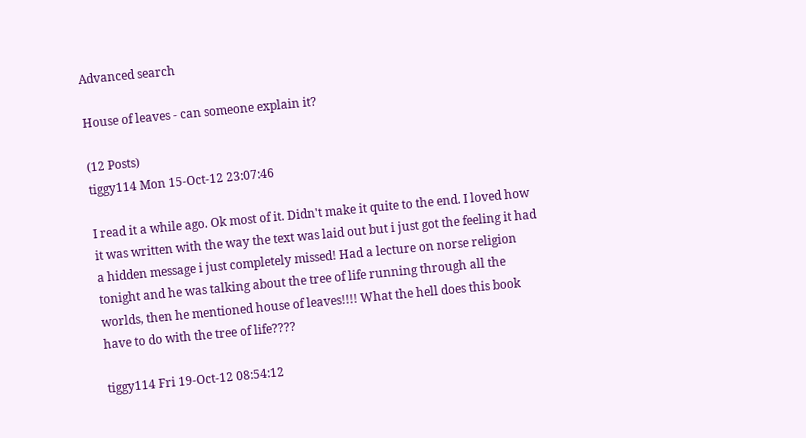Advanced search

House of leaves - can someone explain it?

(12 Posts)
tiggy114 Mon 15-Oct-12 23:07:46

I read it a while ago. Ok most of it. Didn't make it quite to the end. I loved how it was written with the way the text was laid out but i just got the feeling it had a hidden message i just completely missed! Had a lecture on norse religion tonight and he was talking about the tree of life running through all the worlds, then he mentioned house of leaves!!!! What the hell does this book have to do with the tree of life????

tiggy114 Fri 19-Oct-12 08:54:12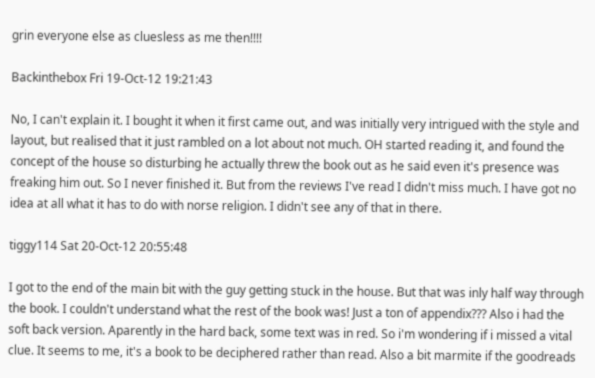grin everyone else as cluesless as me then!!!!

Backinthebox Fri 19-Oct-12 19:21:43

No, I can't explain it. I bought it when it first came out, and was initially very intrigued with the style and layout, but realised that it just rambled on a lot about not much. OH started reading it, and found the concept of the house so disturbing he actually threw the book out as he said even it's presence was freaking him out. So I never finished it. But from the reviews I've read I didn't miss much. I have got no idea at all what it has to do with norse religion. I didn't see any of that in there.

tiggy114 Sat 20-Oct-12 20:55:48

I got to the end of the main bit with the guy getting stuck in the house. But that was inly half way through the book. I couldn't understand what the rest of the book was! Just a ton of appendix??? Also i had the soft back version. Aparently in the hard back, some text was in red. So i'm wondering if i missed a vital clue. It seems to me, it's a book to be deciphered rather than read. Also a bit marmite if the goodreads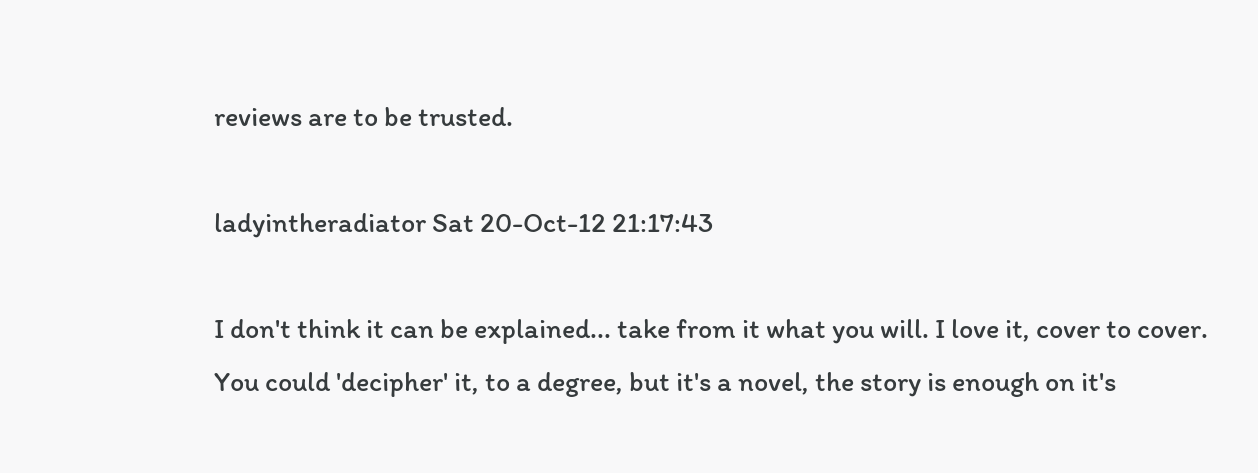reviews are to be trusted.

ladyintheradiator Sat 20-Oct-12 21:17:43

I don't think it can be explained... take from it what you will. I love it, cover to cover. You could 'decipher' it, to a degree, but it's a novel, the story is enough on it's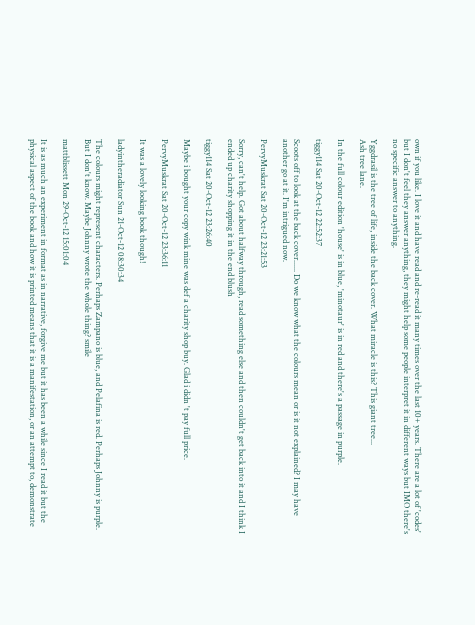own if you like. I love it and have read and re-read it many times over the last 10+ years. There are a lot of 'codes' but I don't feel they answer anything, they might help some people interpret it in different ways but IMO there's no specific answer to anything.

Yggdrasil is the tree of life, inside the back cover. What miracle is this? This giant tree...
Ash tree lane.

In the full colour edition 'house' is in blue, 'minotaur' is in red and there's a passage in purple.

tiggy114 Sat 20-Oct-12 22:52:37

Scoots off to look at the back cover...... Do we know what the colours mean or is it not explained? I may have another go at it. I'm intrigued now.

PervyMuskrat Sat 20-Oct-12 23:21:53

Sorry, can't help. Got about halfway through, read something else and then couldn't get back into it and I think I ended up charity shopping it in the end blush

tiggy114 Sat 20-Oct-12 23:26:40

Maybe i bought your copy wink mine was def a charity shop buy. Glad i didn 't pay full price.

PervyMuskrat Sat 20-Oct-12 23:36:11

It was a lovely looking book though!

ladyintheradiator Sun 21-Oct-12 08:30:34

The colours might represent characters. Perhaps Zampano is blue, and Pelafina is red. Perhaps Johnny is purple. But I don't know. Maybe Johnny wrote the whole thing? smile

mattblissett Mon 29-Oct-12 15:01:04

It is as much an experiment in format as in narrative, forgive me but it has been a while since I read it but the physical aspect of the book and how it is printed means that it is a manifestation, or an attempt to, demonstrate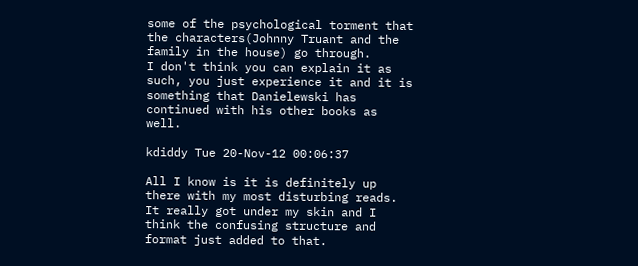some of the psychological torment that the characters(Johnny Truant and the family in the house) go through.
I don't think you can explain it as such, you just experience it and it is something that Danielewski has continued with his other books as well.

kdiddy Tue 20-Nov-12 00:06:37

All I know is it is definitely up there with my most disturbing reads. It really got under my skin and I think the confusing structure and format just added to that.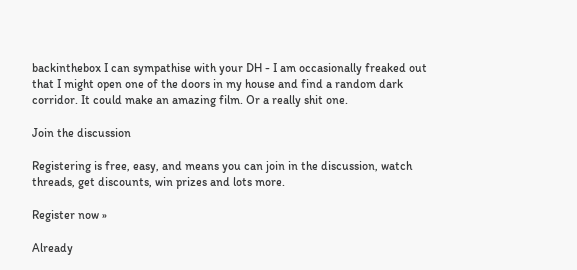backinthebox I can sympathise with your DH - I am occasionally freaked out that I might open one of the doors in my house and find a random dark corridor. It could make an amazing film. Or a really shit one.

Join the discussion

Registering is free, easy, and means you can join in the discussion, watch threads, get discounts, win prizes and lots more.

Register now »

Already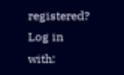registered? Log in with: